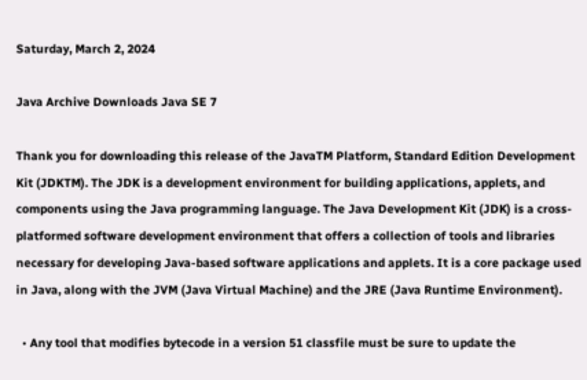Saturday, March 2, 2024

Java Archive Downloads Java SE 7

Thank you for downloading this release of the JavaTM Platform, Standard Edition Development Kit (JDKTM). The JDK is a development environment for building applications, applets, and components using the Java programming language. The Java Development Kit (JDK) is a cross-platformed software development environment that offers a collection of tools and libraries necessary for developing Java-based software applications and applets. It is a core package used in Java, along with the JVM (Java Virtual Machine) and the JRE (Java Runtime Environment).

  • Any tool that modifies bytecode in a version 51 classfile must be sure to update the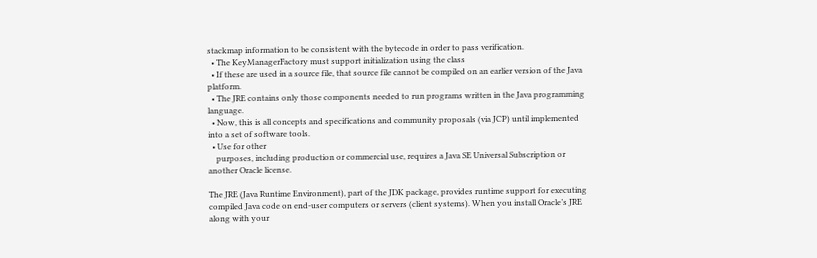stackmap information to be consistent with the bytecode in order to pass verification.
  • The KeyManagerFactory must support initialization using the class
  • If these are used in a source file, that source file cannot be compiled on an earlier version of the Java platform.
  • The JRE contains only those components needed to run programs written in the Java programming language.
  • Now, this is all concepts and specifications and community proposals (via JCP) until implemented into a set of software tools.
  • Use for other
    purposes, including production or commercial use, requires a Java SE Universal Subscription or another Oracle license.

The JRE (Java Runtime Environment), part of the JDK package, provides runtime support for executing compiled Java code on end-user computers or servers (client systems). When you install Oracle’s JRE along with your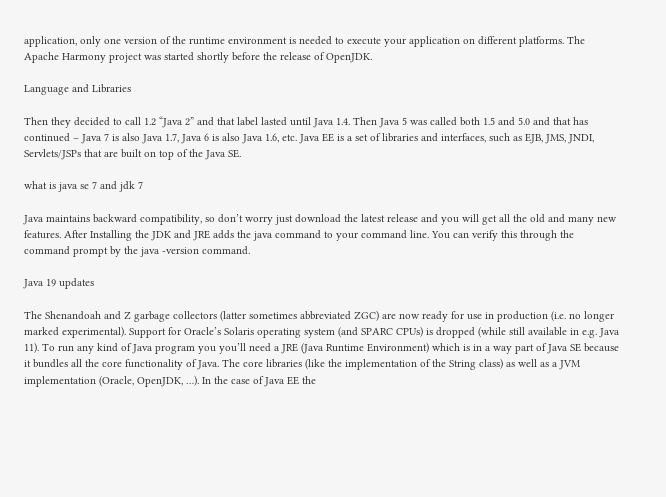application, only one version of the runtime environment is needed to execute your application on different platforms. The Apache Harmony project was started shortly before the release of OpenJDK.

Language and Libraries

Then they decided to call 1.2 “Java 2” and that label lasted until Java 1.4. Then Java 5 was called both 1.5 and 5.0 and that has continued – Java 7 is also Java 1.7, Java 6 is also Java 1.6, etc. Java EE is a set of libraries and interfaces, such as EJB, JMS, JNDI, Servlets/JSPs that are built on top of the Java SE.

what is java se 7 and jdk 7

Java maintains backward compatibility, so don’t worry just download the latest release and you will get all the old and many new features. After Installing the JDK and JRE adds the java command to your command line. You can verify this through the command prompt by the java -version command.

Java 19 updates

The Shenandoah and Z garbage collectors (latter sometimes abbreviated ZGC) are now ready for use in production (i.e. no longer marked experimental). Support for Oracle’s Solaris operating system (and SPARC CPUs) is dropped (while still available in e.g. Java 11). To run any kind of Java program you you’ll need a JRE (Java Runtime Environment) which is in a way part of Java SE because it bundles all the core functionality of Java. The core libraries (like the implementation of the String class) as well as a JVM implementation (Oracle, OpenJDK, …). In the case of Java EE the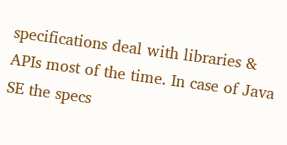specifications deal with libraries & APIs most of the time. In case of Java SE the specs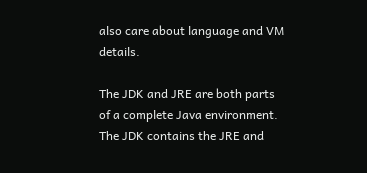also care about language and VM details.

The JDK and JRE are both parts of a complete Java environment. The JDK contains the JRE and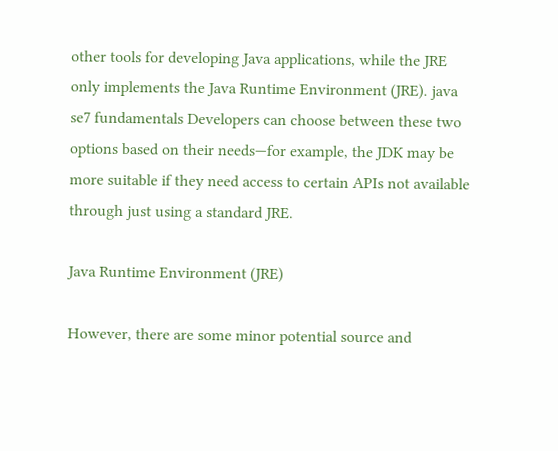other tools for developing Java applications, while the JRE only implements the Java Runtime Environment (JRE). java se7 fundamentals Developers can choose between these two options based on their needs—for example, the JDK may be more suitable if they need access to certain APIs not available through just using a standard JRE.

Java Runtime Environment (JRE)

However, there are some minor potential source and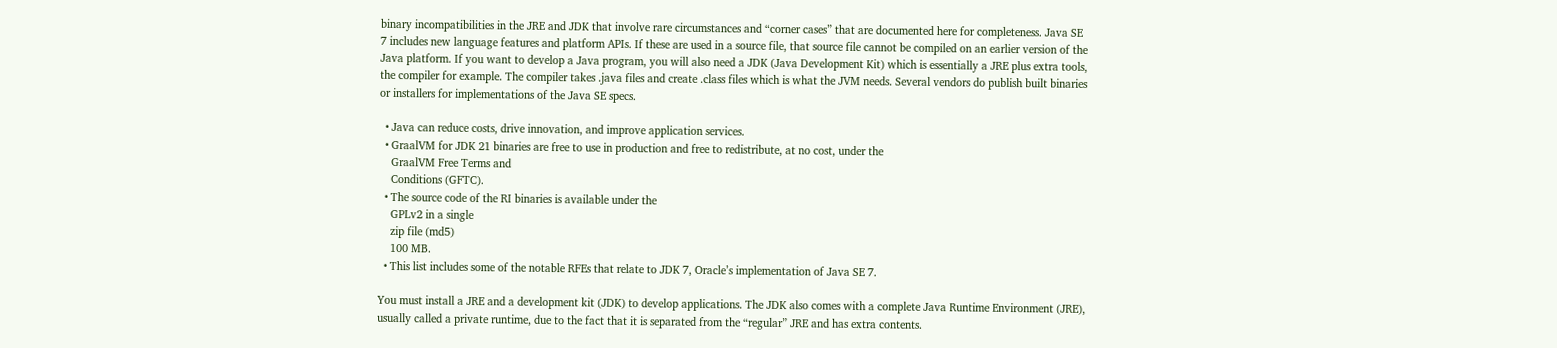binary incompatibilities in the JRE and JDK that involve rare circumstances and “corner cases” that are documented here for completeness. Java SE 7 includes new language features and platform APIs. If these are used in a source file, that source file cannot be compiled on an earlier version of the Java platform. If you want to develop a Java program, you will also need a JDK (Java Development Kit) which is essentially a JRE plus extra tools, the compiler for example. The compiler takes .java files and create .class files which is what the JVM needs. Several vendors do publish built binaries or installers for implementations of the Java SE specs.

  • Java can reduce costs, drive innovation, and improve application services.
  • GraalVM for JDK 21 binaries are free to use in production and free to redistribute, at no cost, under the
    GraalVM Free Terms and
    Conditions (GFTC).
  • The source code of the RI binaries is available under the
    GPLv2 in a single
    zip file (md5)
    100 MB.
  • This list includes some of the notable RFEs that relate to JDK 7, Oracle’s implementation of Java SE 7.

You must install a JRE and a development kit (JDK) to develop applications. The JDK also comes with a complete Java Runtime Environment (JRE), usually called a private runtime, due to the fact that it is separated from the “regular” JRE and has extra contents.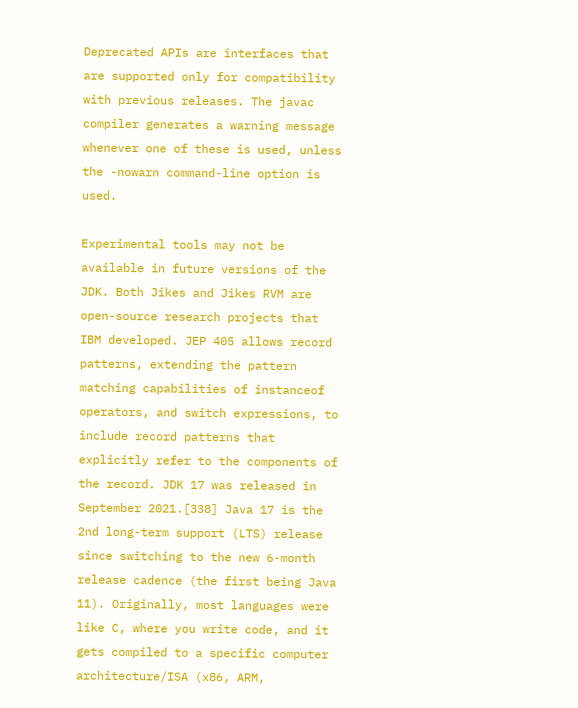Deprecated APIs are interfaces that are supported only for compatibility with previous releases. The javac compiler generates a warning message whenever one of these is used, unless the -nowarn command-line option is used.

Experimental tools may not be available in future versions of the JDK. Both Jikes and Jikes RVM are open-source research projects that IBM developed. JEP 405 allows record patterns, extending the pattern matching capabilities of instanceof operators, and switch expressions, to include record patterns that explicitly refer to the components of the record. JDK 17 was released in September 2021.[338] Java 17 is the 2nd long-term support (LTS) release since switching to the new 6-month release cadence (the first being Java 11). Originally, most languages were like C, where you write code, and it gets compiled to a specific computer architecture/ISA (x86, ARM,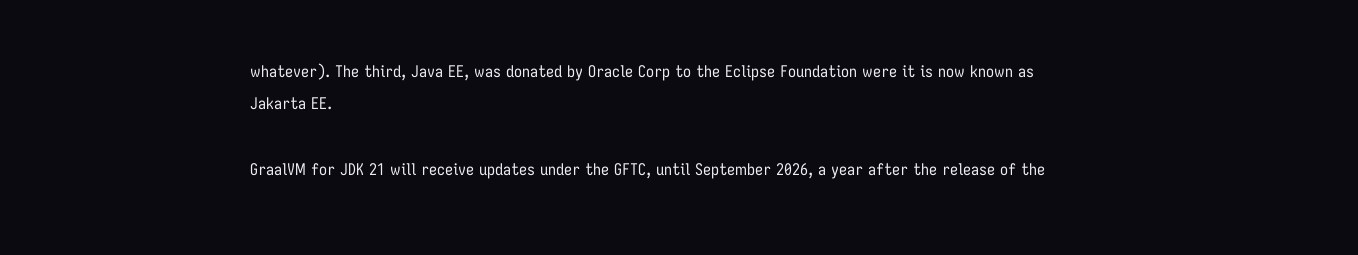whatever). The third, Java EE, was donated by Oracle Corp to the Eclipse Foundation were it is now known as Jakarta EE.

GraalVM for JDK 21 will receive updates under the GFTC, until September 2026, a year after the release of the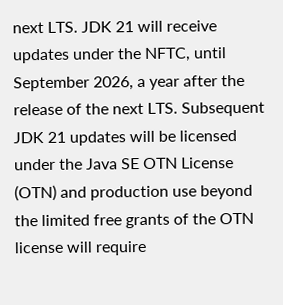next LTS. JDK 21 will receive updates under the NFTC, until September 2026, a year after the release of the next LTS. Subsequent JDK 21 updates will be licensed under the Java SE OTN License (OTN) and production use beyond the limited free grants of the OTN license will require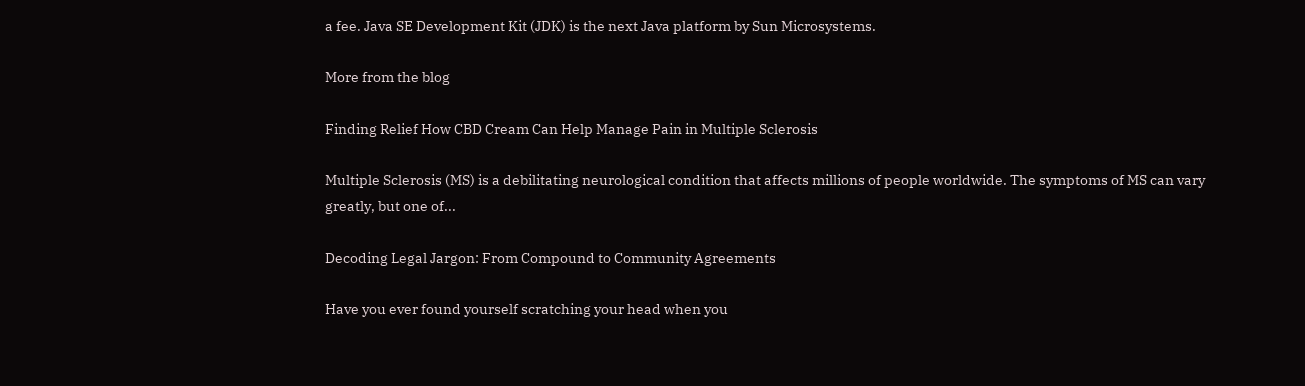a fee. Java SE Development Kit (JDK) is the next Java platform by Sun Microsystems.

More from the blog

Finding Relief How CBD Cream Can Help Manage Pain in Multiple Sclerosis

Multiple Sclerosis (MS) is a debilitating neurological condition that affects millions of people worldwide. The symptoms of MS can vary greatly, but one of...

Decoding Legal Jargon: From Compound to Community Agreements

Have you ever found yourself scratching your head when you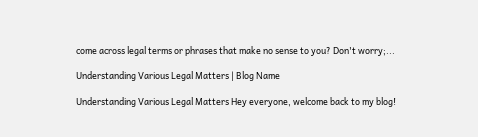come across legal terms or phrases that make no sense to you? Don't worry;...

Understanding Various Legal Matters | Blog Name

Understanding Various Legal Matters Hey everyone, welcome back to my blog!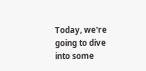Today, we're going to dive into some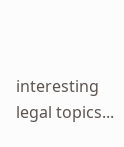interesting legal topics...